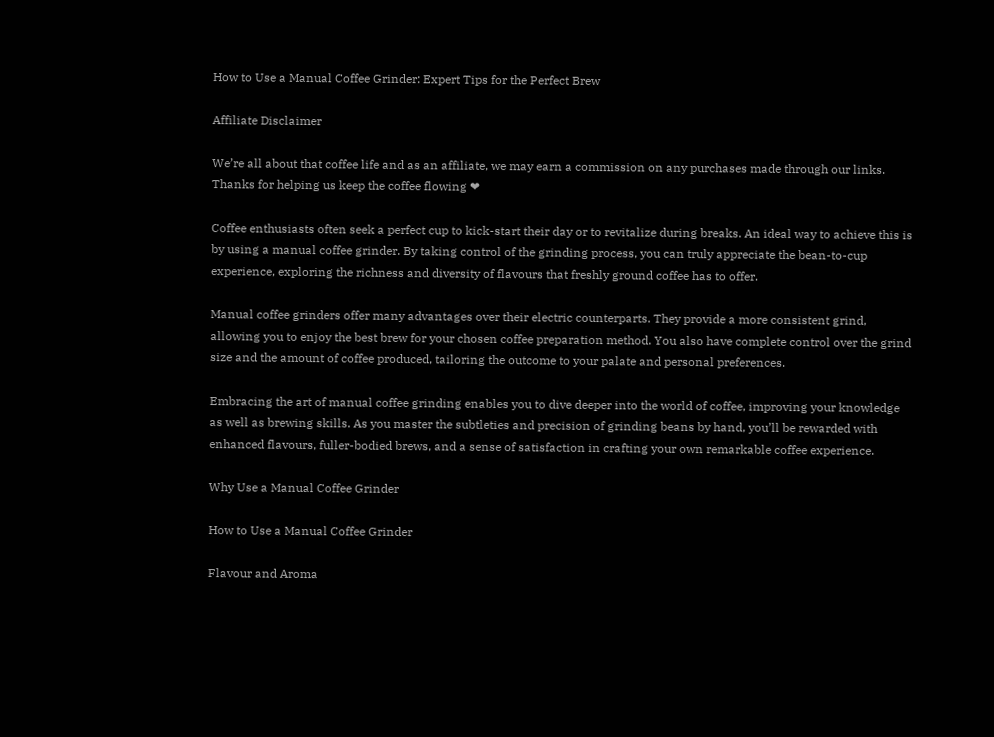How to Use a Manual Coffee Grinder: Expert Tips for the Perfect Brew

Affiliate Disclaimer

We’re all about that coffee life and as an affiliate, we may earn a commission on any purchases made through our links. Thanks for helping us keep the coffee flowing ❤

Coffee enthusiasts often seek a perfect cup to kick-start their day or to revitalize during breaks. An ideal way to achieve this is by using a manual coffee grinder. By taking control of the grinding process, you can truly appreciate the bean-to-cup experience, exploring the richness and diversity of flavours that freshly ground coffee has to offer.

Manual coffee grinders offer many advantages over their electric counterparts. They provide a more consistent grind, allowing you to enjoy the best brew for your chosen coffee preparation method. You also have complete control over the grind size and the amount of coffee produced, tailoring the outcome to your palate and personal preferences.

Embracing the art of manual coffee grinding enables you to dive deeper into the world of coffee, improving your knowledge as well as brewing skills. As you master the subtleties and precision of grinding beans by hand, you’ll be rewarded with enhanced flavours, fuller-bodied brews, and a sense of satisfaction in crafting your own remarkable coffee experience.

Why Use a Manual Coffee Grinder

How to Use a Manual Coffee Grinder

Flavour and Aroma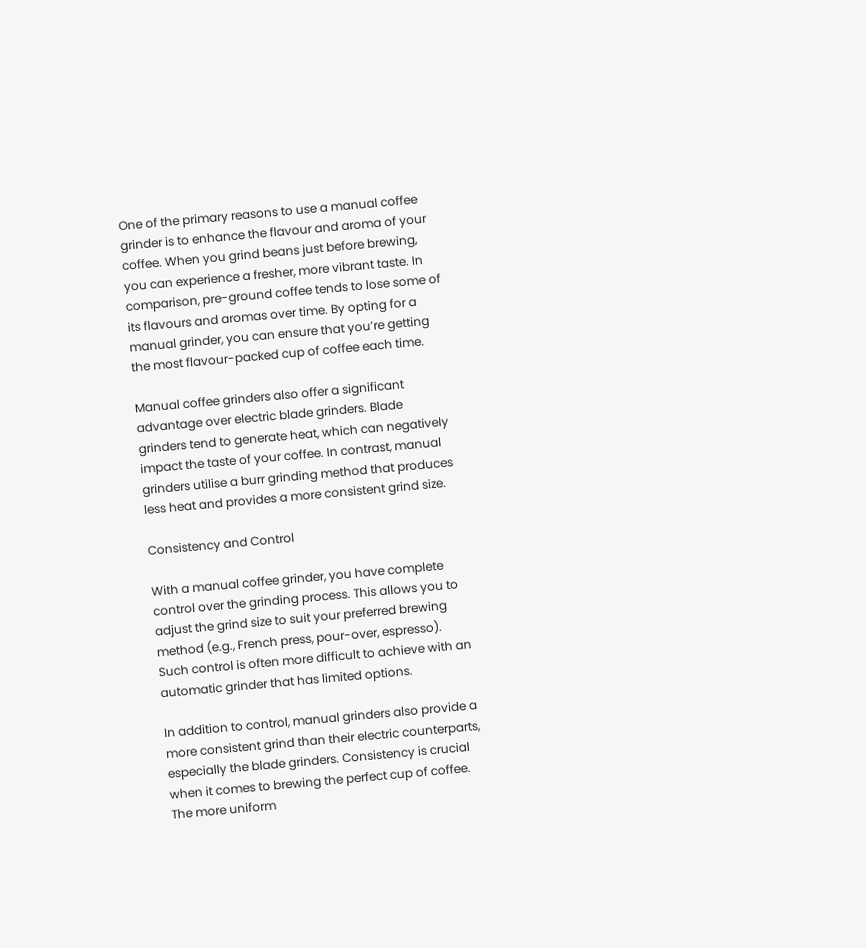One of the primary reasons to use a manual coffee grinder is to enhance the flavour and aroma of your coffee. When you grind beans just before brewing, you can experience a fresher, more vibrant taste. In comparison, pre-ground coffee tends to lose some of its flavours and aromas over time. By opting for a manual grinder, you can ensure that you’re getting the most flavour-packed cup of coffee each time.

Manual coffee grinders also offer a significant advantage over electric blade grinders. Blade grinders tend to generate heat, which can negatively impact the taste of your coffee. In contrast, manual grinders utilise a burr grinding method that produces less heat and provides a more consistent grind size.

Consistency and Control

With a manual coffee grinder, you have complete control over the grinding process. This allows you to adjust the grind size to suit your preferred brewing method (e.g., French press, pour-over, espresso). Such control is often more difficult to achieve with an automatic grinder that has limited options.

In addition to control, manual grinders also provide a more consistent grind than their electric counterparts, especially the blade grinders. Consistency is crucial when it comes to brewing the perfect cup of coffee. The more uniform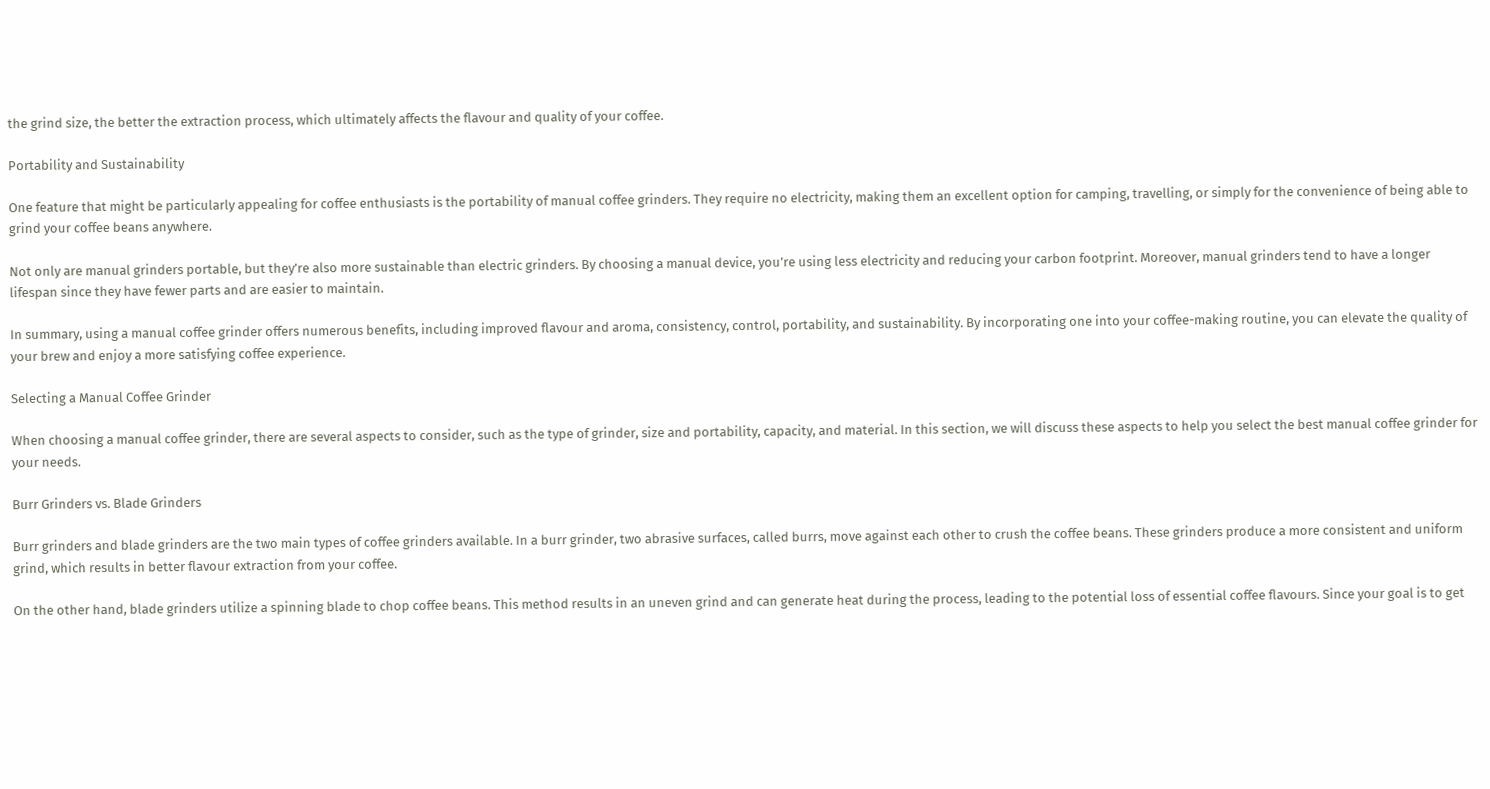the grind size, the better the extraction process, which ultimately affects the flavour and quality of your coffee.

Portability and Sustainability

One feature that might be particularly appealing for coffee enthusiasts is the portability of manual coffee grinders. They require no electricity, making them an excellent option for camping, travelling, or simply for the convenience of being able to grind your coffee beans anywhere.

Not only are manual grinders portable, but they’re also more sustainable than electric grinders. By choosing a manual device, you’re using less electricity and reducing your carbon footprint. Moreover, manual grinders tend to have a longer lifespan since they have fewer parts and are easier to maintain.

In summary, using a manual coffee grinder offers numerous benefits, including improved flavour and aroma, consistency, control, portability, and sustainability. By incorporating one into your coffee-making routine, you can elevate the quality of your brew and enjoy a more satisfying coffee experience.

Selecting a Manual Coffee Grinder

When choosing a manual coffee grinder, there are several aspects to consider, such as the type of grinder, size and portability, capacity, and material. In this section, we will discuss these aspects to help you select the best manual coffee grinder for your needs.

Burr Grinders vs. Blade Grinders

Burr grinders and blade grinders are the two main types of coffee grinders available. In a burr grinder, two abrasive surfaces, called burrs, move against each other to crush the coffee beans. These grinders produce a more consistent and uniform grind, which results in better flavour extraction from your coffee.

On the other hand, blade grinders utilize a spinning blade to chop coffee beans. This method results in an uneven grind and can generate heat during the process, leading to the potential loss of essential coffee flavours. Since your goal is to get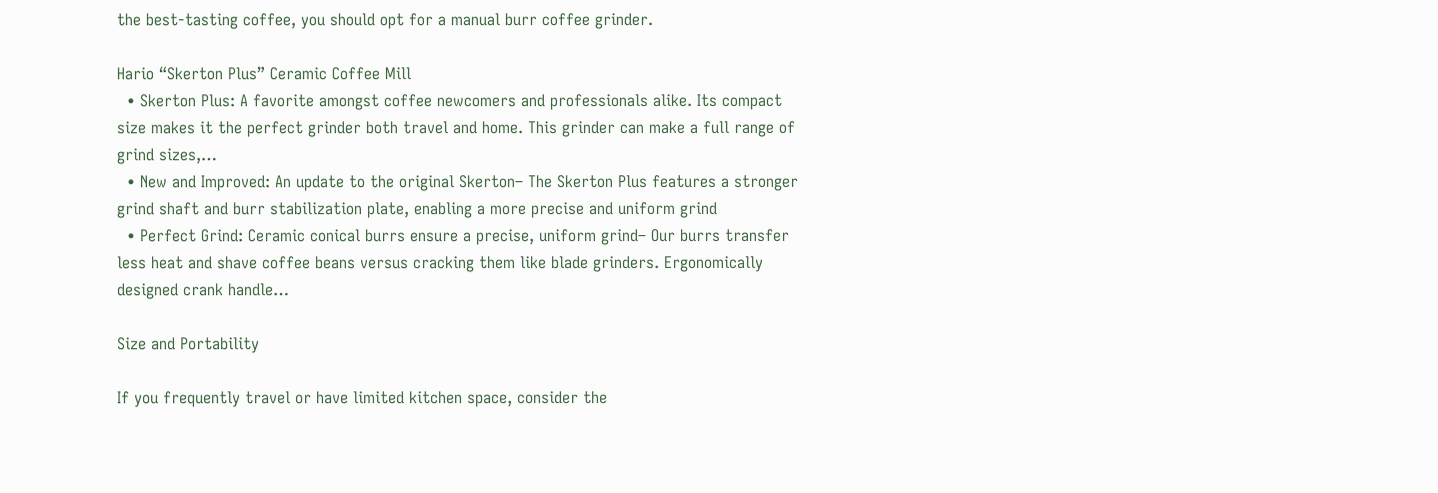the best-tasting coffee, you should opt for a manual burr coffee grinder.

Hario “Skerton Plus” Ceramic Coffee Mill
  • Skerton Plus: A favorite amongst coffee newcomers and professionals alike. Its compact size makes it the perfect grinder both travel and home. This grinder can make a full range of grind sizes,…
  • New and Improved: An update to the original Skerton– The Skerton Plus features a stronger grind shaft and burr stabilization plate, enabling a more precise and uniform grind
  • Perfect Grind: Ceramic conical burrs ensure a precise, uniform grind– Our burrs transfer less heat and shave coffee beans versus cracking them like blade grinders. Ergonomically designed crank handle…

Size and Portability

If you frequently travel or have limited kitchen space, consider the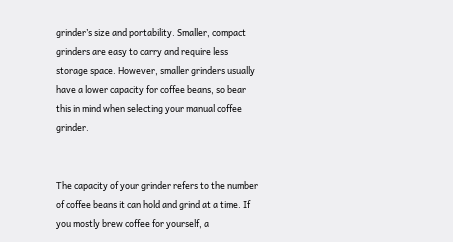grinder’s size and portability. Smaller, compact grinders are easy to carry and require less storage space. However, smaller grinders usually have a lower capacity for coffee beans, so bear this in mind when selecting your manual coffee grinder.


The capacity of your grinder refers to the number of coffee beans it can hold and grind at a time. If you mostly brew coffee for yourself, a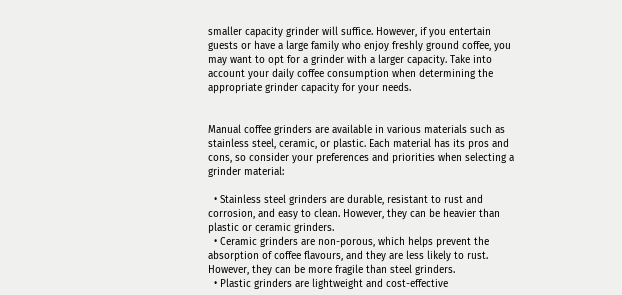smaller capacity grinder will suffice. However, if you entertain guests or have a large family who enjoy freshly ground coffee, you may want to opt for a grinder with a larger capacity. Take into account your daily coffee consumption when determining the appropriate grinder capacity for your needs.


Manual coffee grinders are available in various materials such as stainless steel, ceramic, or plastic. Each material has its pros and cons, so consider your preferences and priorities when selecting a grinder material:

  • Stainless steel grinders are durable, resistant to rust and corrosion, and easy to clean. However, they can be heavier than plastic or ceramic grinders.
  • Ceramic grinders are non-porous, which helps prevent the absorption of coffee flavours, and they are less likely to rust. However, they can be more fragile than steel grinders.
  • Plastic grinders are lightweight and cost-effective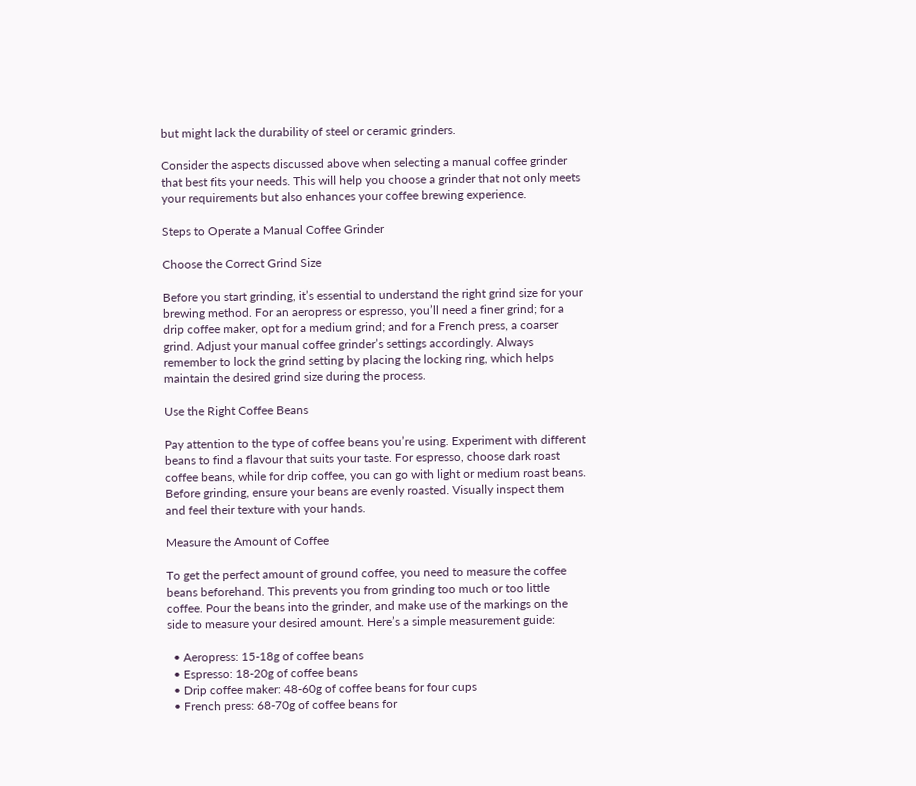but might lack the durability of steel or ceramic grinders.

Consider the aspects discussed above when selecting a manual coffee grinder that best fits your needs. This will help you choose a grinder that not only meets your requirements but also enhances your coffee brewing experience.

Steps to Operate a Manual Coffee Grinder

Choose the Correct Grind Size

Before you start grinding, it’s essential to understand the right grind size for your brewing method. For an aeropress or espresso, you’ll need a finer grind; for a drip coffee maker, opt for a medium grind; and for a French press, a coarser grind. Adjust your manual coffee grinder’s settings accordingly. Always remember to lock the grind setting by placing the locking ring, which helps maintain the desired grind size during the process.

Use the Right Coffee Beans

Pay attention to the type of coffee beans you’re using. Experiment with different beans to find a flavour that suits your taste. For espresso, choose dark roast coffee beans, while for drip coffee, you can go with light or medium roast beans. Before grinding, ensure your beans are evenly roasted. Visually inspect them and feel their texture with your hands.

Measure the Amount of Coffee

To get the perfect amount of ground coffee, you need to measure the coffee beans beforehand. This prevents you from grinding too much or too little coffee. Pour the beans into the grinder, and make use of the markings on the side to measure your desired amount. Here’s a simple measurement guide:

  • Aeropress: 15-18g of coffee beans
  • Espresso: 18-20g of coffee beans
  • Drip coffee maker: 48-60g of coffee beans for four cups
  • French press: 68-70g of coffee beans for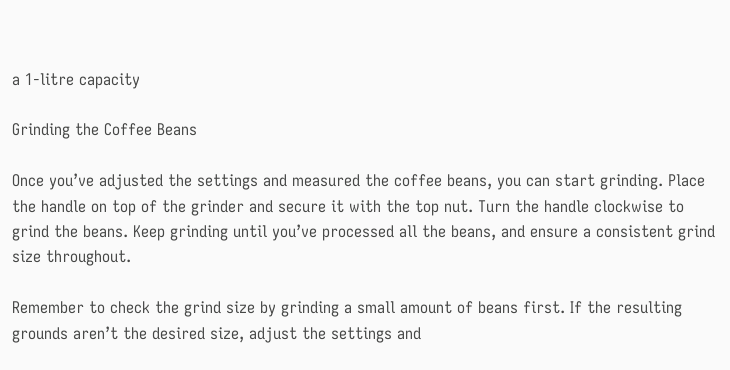a 1-litre capacity

Grinding the Coffee Beans

Once you’ve adjusted the settings and measured the coffee beans, you can start grinding. Place the handle on top of the grinder and secure it with the top nut. Turn the handle clockwise to grind the beans. Keep grinding until you’ve processed all the beans, and ensure a consistent grind size throughout.

Remember to check the grind size by grinding a small amount of beans first. If the resulting grounds aren’t the desired size, adjust the settings and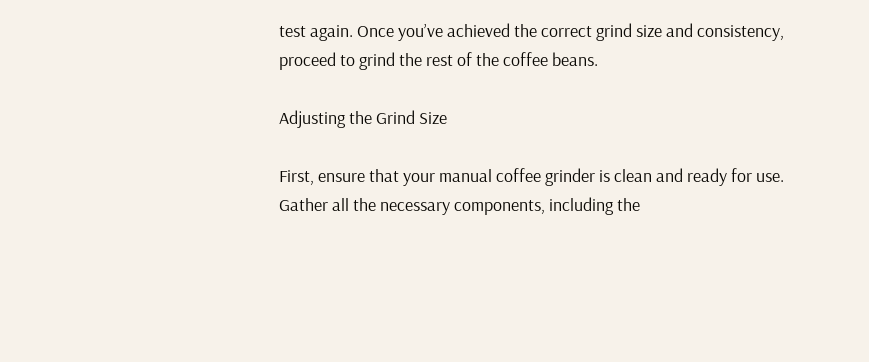test again. Once you’ve achieved the correct grind size and consistency, proceed to grind the rest of the coffee beans.

Adjusting the Grind Size

First, ensure that your manual coffee grinder is clean and ready for use. Gather all the necessary components, including the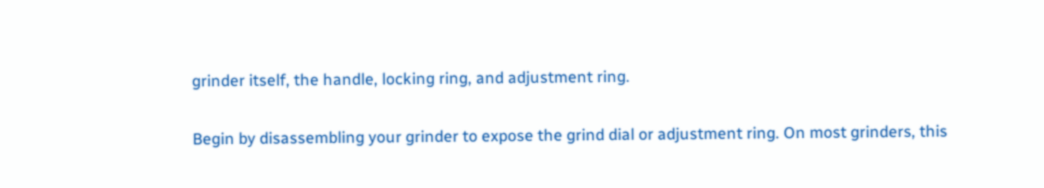grinder itself, the handle, locking ring, and adjustment ring.

Begin by disassembling your grinder to expose the grind dial or adjustment ring. On most grinders, this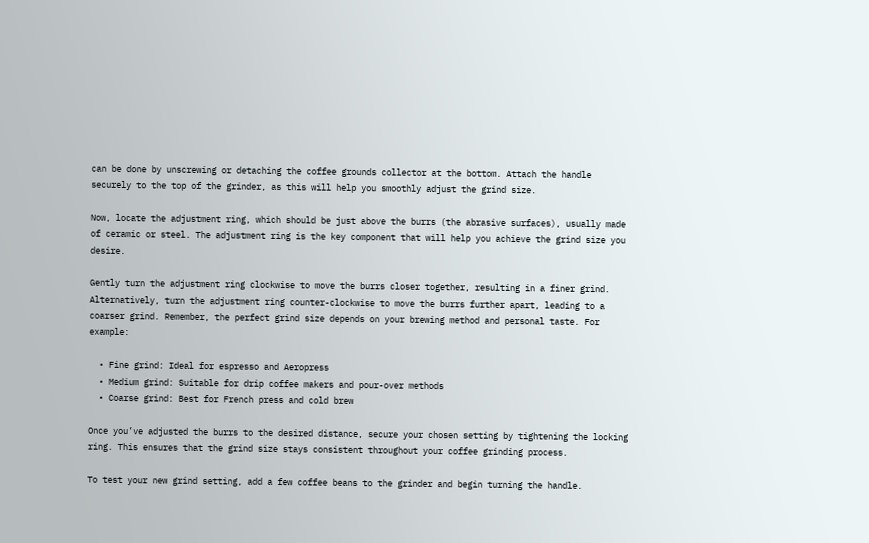can be done by unscrewing or detaching the coffee grounds collector at the bottom. Attach the handle securely to the top of the grinder, as this will help you smoothly adjust the grind size.

Now, locate the adjustment ring, which should be just above the burrs (the abrasive surfaces), usually made of ceramic or steel. The adjustment ring is the key component that will help you achieve the grind size you desire.

Gently turn the adjustment ring clockwise to move the burrs closer together, resulting in a finer grind. Alternatively, turn the adjustment ring counter-clockwise to move the burrs further apart, leading to a coarser grind. Remember, the perfect grind size depends on your brewing method and personal taste. For example:

  • Fine grind: Ideal for espresso and Aeropress
  • Medium grind: Suitable for drip coffee makers and pour-over methods
  • Coarse grind: Best for French press and cold brew

Once you’ve adjusted the burrs to the desired distance, secure your chosen setting by tightening the locking ring. This ensures that the grind size stays consistent throughout your coffee grinding process.

To test your new grind setting, add a few coffee beans to the grinder and begin turning the handle.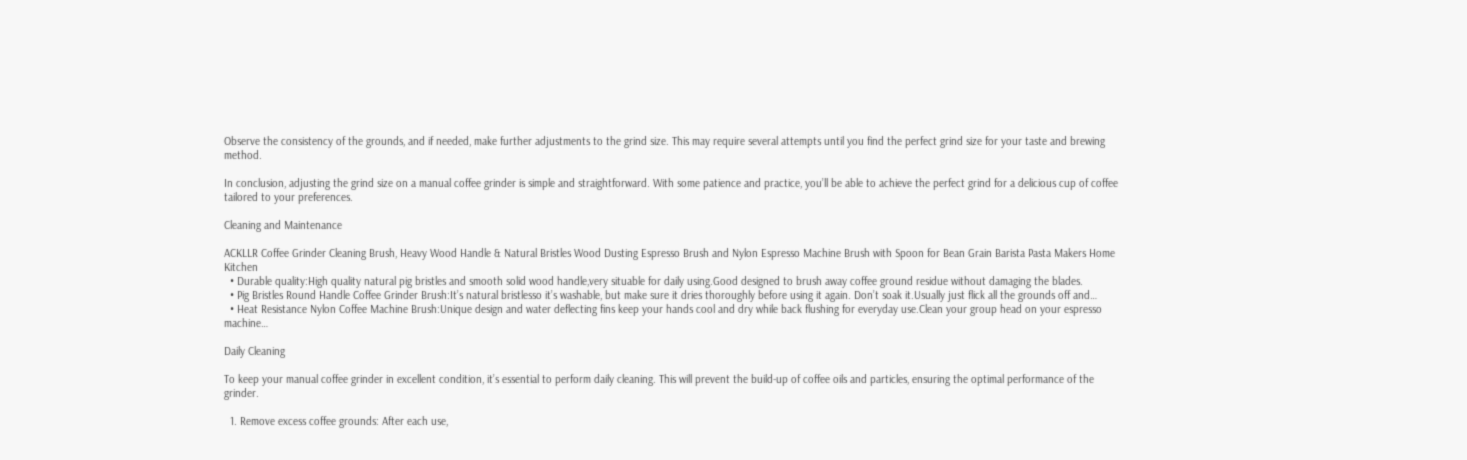Observe the consistency of the grounds, and if needed, make further adjustments to the grind size. This may require several attempts until you find the perfect grind size for your taste and brewing method.

In conclusion, adjusting the grind size on a manual coffee grinder is simple and straightforward. With some patience and practice, you’ll be able to achieve the perfect grind for a delicious cup of coffee tailored to your preferences.

Cleaning and Maintenance

ACKLLR Coffee Grinder Cleaning Brush, Heavy Wood Handle & Natural Bristles Wood Dusting Espresso Brush and Nylon Espresso Machine Brush with Spoon for Bean Grain Barista Pasta Makers Home Kitchen
  • Durable quality:High quality natural pig bristles and smooth solid wood handle,very situable for daily using.Good designed to brush away coffee ground residue without damaging the blades.
  • Pig Bristles Round Handle Coffee Grinder Brush:It’s natural bristlesso it’s washable, but make sure it dries thoroughly before using it again. Don’t soak it.Usually just flick all the grounds off and…
  • Heat Resistance Nylon Coffee Machine Brush:Unique design and water deflecting fins keep your hands cool and dry while back flushing for everyday use.Clean your group head on your espresso machine…

Daily Cleaning

To keep your manual coffee grinder in excellent condition, it’s essential to perform daily cleaning. This will prevent the build-up of coffee oils and particles, ensuring the optimal performance of the grinder.

  1. Remove excess coffee grounds: After each use,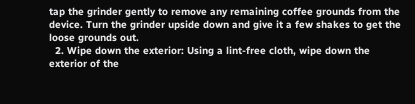tap the grinder gently to remove any remaining coffee grounds from the device. Turn the grinder upside down and give it a few shakes to get the loose grounds out.
  2. Wipe down the exterior: Using a lint-free cloth, wipe down the exterior of the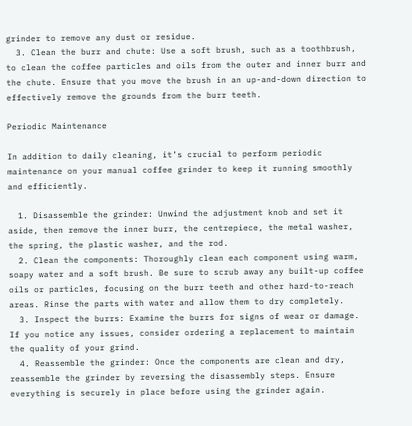grinder to remove any dust or residue.
  3. Clean the burr and chute: Use a soft brush, such as a toothbrush, to clean the coffee particles and oils from the outer and inner burr and the chute. Ensure that you move the brush in an up-and-down direction to effectively remove the grounds from the burr teeth.

Periodic Maintenance

In addition to daily cleaning, it’s crucial to perform periodic maintenance on your manual coffee grinder to keep it running smoothly and efficiently.

  1. Disassemble the grinder: Unwind the adjustment knob and set it aside, then remove the inner burr, the centrepiece, the metal washer, the spring, the plastic washer, and the rod.
  2. Clean the components: Thoroughly clean each component using warm, soapy water and a soft brush. Be sure to scrub away any built-up coffee oils or particles, focusing on the burr teeth and other hard-to-reach areas. Rinse the parts with water and allow them to dry completely.
  3. Inspect the burrs: Examine the burrs for signs of wear or damage. If you notice any issues, consider ordering a replacement to maintain the quality of your grind.
  4. Reassemble the grinder: Once the components are clean and dry, reassemble the grinder by reversing the disassembly steps. Ensure everything is securely in place before using the grinder again.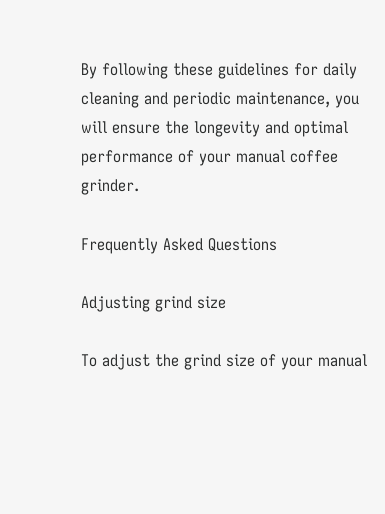By following these guidelines for daily cleaning and periodic maintenance, you will ensure the longevity and optimal performance of your manual coffee grinder.

Frequently Asked Questions

Adjusting grind size

To adjust the grind size of your manual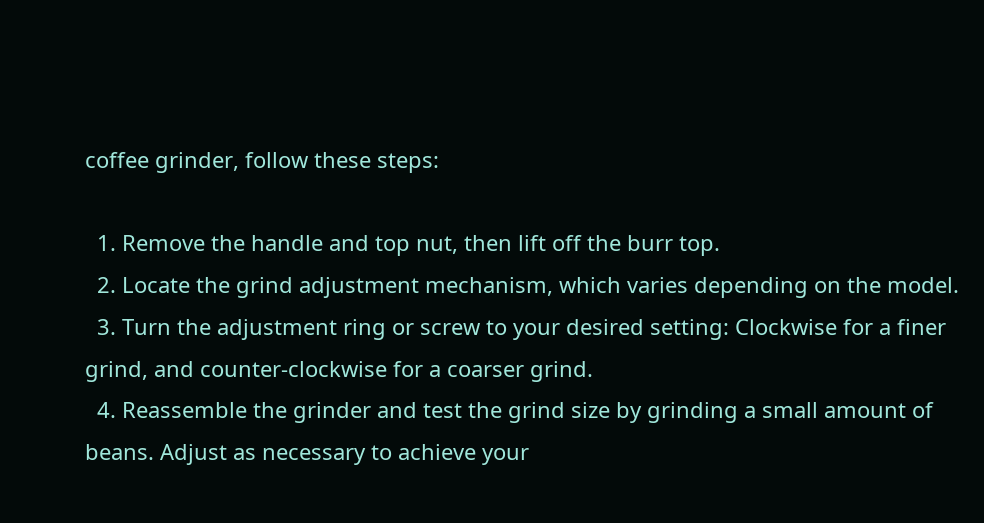coffee grinder, follow these steps:

  1. Remove the handle and top nut, then lift off the burr top.
  2. Locate the grind adjustment mechanism, which varies depending on the model.
  3. Turn the adjustment ring or screw to your desired setting: Clockwise for a finer grind, and counter-clockwise for a coarser grind.
  4. Reassemble the grinder and test the grind size by grinding a small amount of beans. Adjust as necessary to achieve your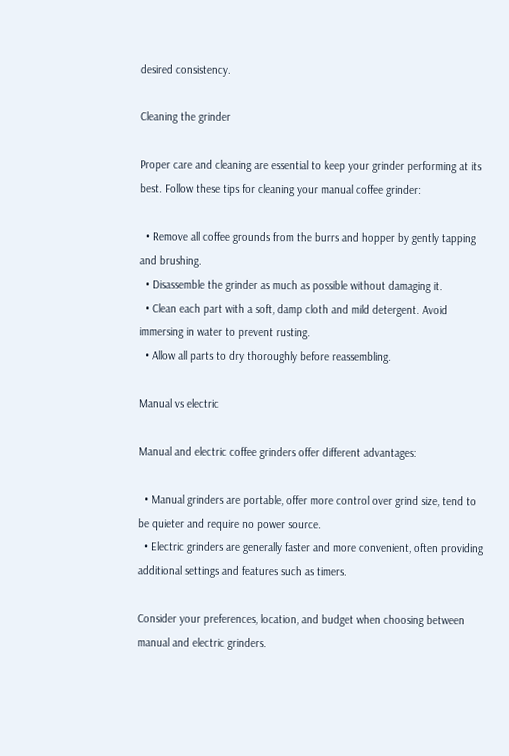desired consistency.

Cleaning the grinder

Proper care and cleaning are essential to keep your grinder performing at its best. Follow these tips for cleaning your manual coffee grinder:

  • Remove all coffee grounds from the burrs and hopper by gently tapping and brushing.
  • Disassemble the grinder as much as possible without damaging it.
  • Clean each part with a soft, damp cloth and mild detergent. Avoid immersing in water to prevent rusting.
  • Allow all parts to dry thoroughly before reassembling.

Manual vs electric

Manual and electric coffee grinders offer different advantages:

  • Manual grinders are portable, offer more control over grind size, tend to be quieter and require no power source.
  • Electric grinders are generally faster and more convenient, often providing additional settings and features such as timers.

Consider your preferences, location, and budget when choosing between manual and electric grinders.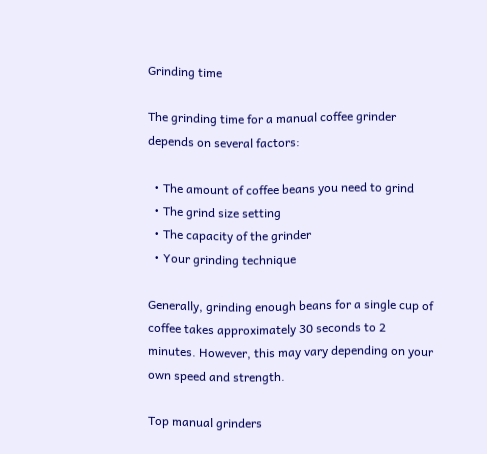Grinding time

The grinding time for a manual coffee grinder depends on several factors:

  • The amount of coffee beans you need to grind
  • The grind size setting
  • The capacity of the grinder
  • Your grinding technique

Generally, grinding enough beans for a single cup of coffee takes approximately 30 seconds to 2 minutes. However, this may vary depending on your own speed and strength.

Top manual grinders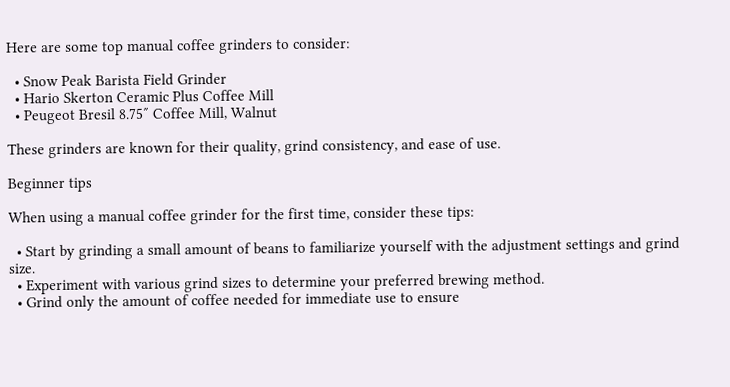Here are some top manual coffee grinders to consider:

  • Snow Peak Barista Field Grinder
  • Hario Skerton Ceramic Plus Coffee Mill
  • Peugeot Bresil 8.75″ Coffee Mill, Walnut

These grinders are known for their quality, grind consistency, and ease of use.

Beginner tips

When using a manual coffee grinder for the first time, consider these tips:

  • Start by grinding a small amount of beans to familiarize yourself with the adjustment settings and grind size.
  • Experiment with various grind sizes to determine your preferred brewing method.
  • Grind only the amount of coffee needed for immediate use to ensure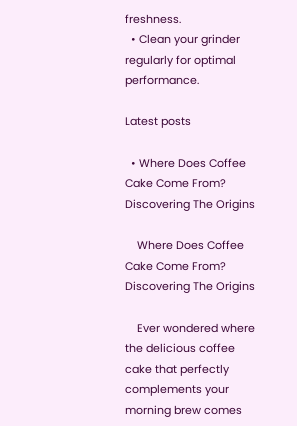freshness.
  • Clean your grinder regularly for optimal performance.

Latest posts

  • Where Does Coffee Cake Come From? Discovering The Origins

    Where Does Coffee Cake Come From? Discovering The Origins

    Ever wondered where the delicious coffee cake that perfectly complements your morning brew comes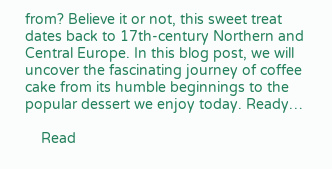from? Believe it or not, this sweet treat dates back to 17th-century Northern and Central Europe. In this blog post, we will uncover the fascinating journey of coffee cake from its humble beginnings to the popular dessert we enjoy today. Ready…

    Read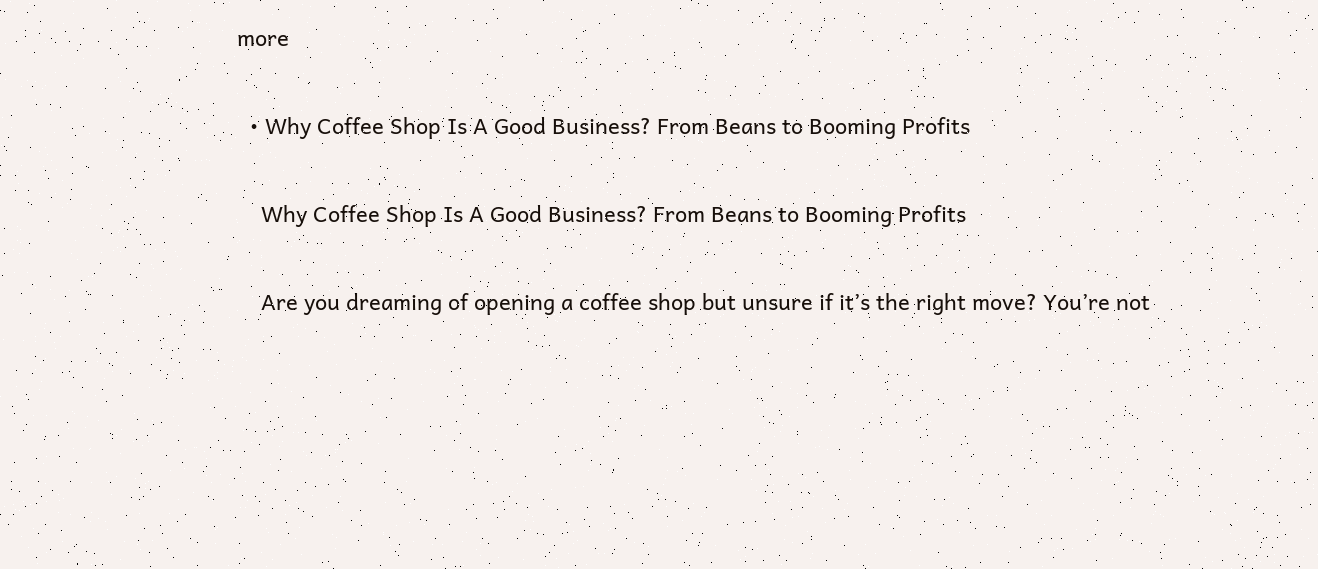more

  • Why Coffee Shop Is A Good Business? From Beans to Booming Profits

    Why Coffee Shop Is A Good Business? From Beans to Booming Profits

    Are you dreaming of opening a coffee shop but unsure if it’s the right move? You’re not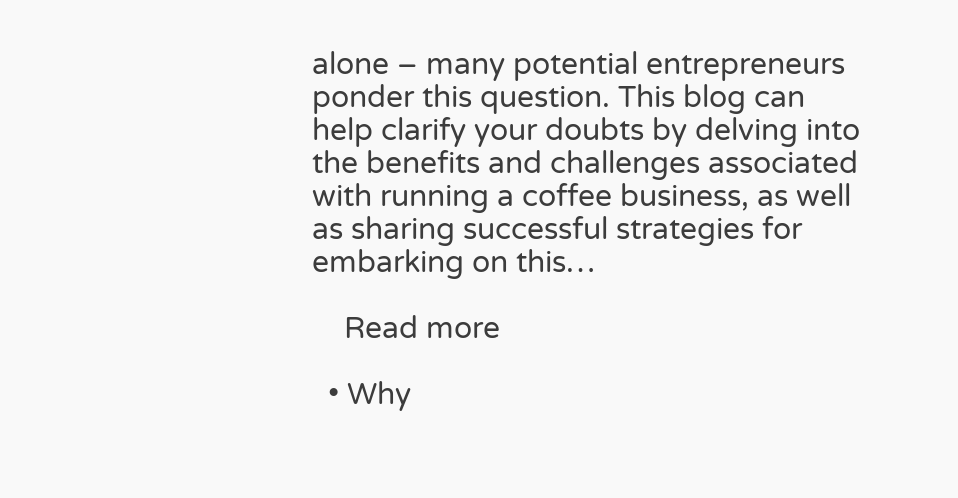alone – many potential entrepreneurs ponder this question. This blog can help clarify your doubts by delving into the benefits and challenges associated with running a coffee business, as well as sharing successful strategies for embarking on this…

    Read more

  • Why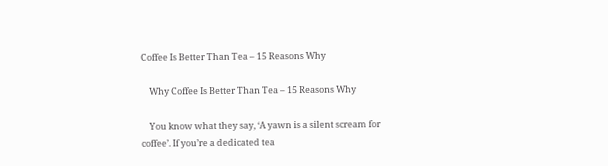Coffee Is Better Than Tea – 15 Reasons Why

    Why Coffee Is Better Than Tea – 15 Reasons Why

    You know what they say, ‘A yawn is a silent scream for coffee’. If you’re a dedicated tea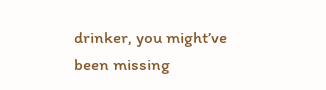drinker, you might’ve been missing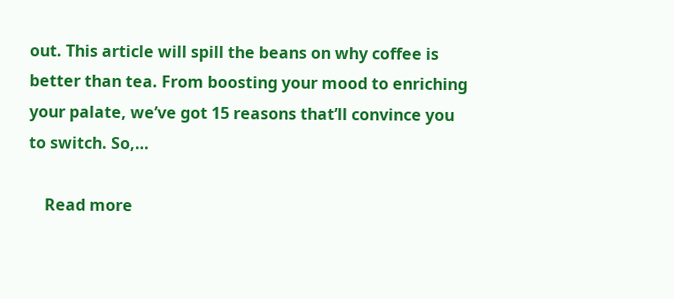out. This article will spill the beans on why coffee is better than tea. From boosting your mood to enriching your palate, we’ve got 15 reasons that’ll convince you to switch. So,…

    Read more